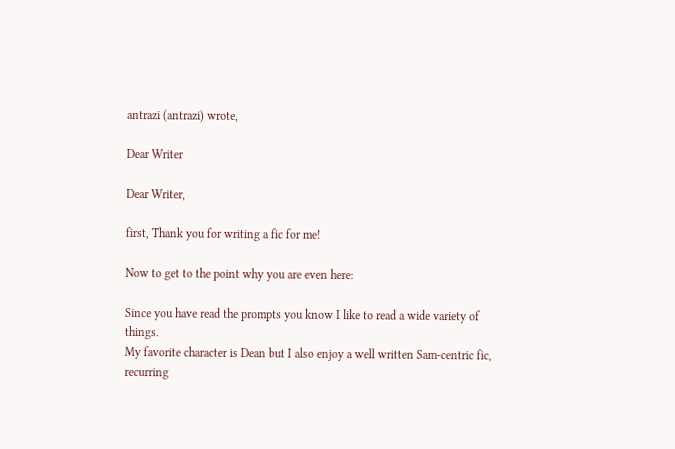antrazi (antrazi) wrote,

Dear Writer

Dear Writer,

first, Thank you for writing a fic for me!

Now to get to the point why you are even here:

Since you have read the prompts you know I like to read a wide variety of things.
My favorite character is Dean but I also enjoy a well written Sam-centric fic, recurring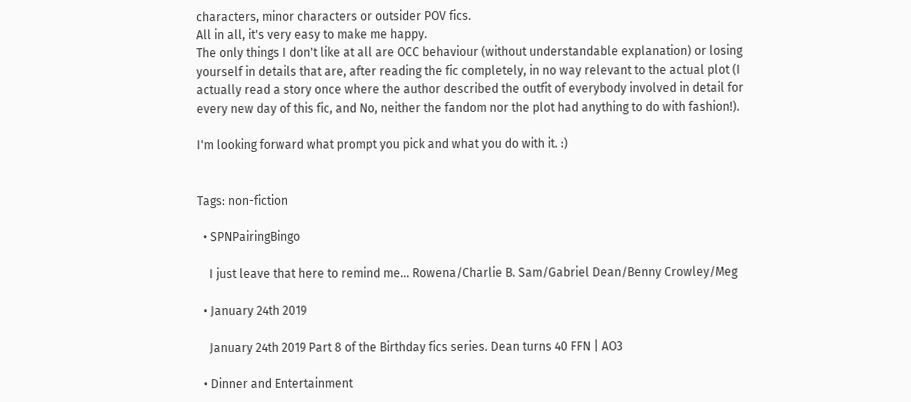characters, minor characters or outsider POV fics.
All in all, it's very easy to make me happy.
The only things I don't like at all are OCC behaviour (without understandable explanation) or losing yourself in details that are, after reading the fic completely, in no way relevant to the actual plot (I actually read a story once where the author described the outfit of everybody involved in detail for every new day of this fic, and No, neither the fandom nor the plot had anything to do with fashion!).

I'm looking forward what prompt you pick and what you do with it. :)


Tags: non-fiction

  • SPNPairingBingo

    I just leave that here to remind me... Rowena/Charlie B. Sam/Gabriel Dean/Benny Crowley/Meg

  • January 24th 2019

    January 24th 2019 Part 8 of the Birthday fics series. Dean turns 40 FFN | AO3

  • Dinner and Entertainment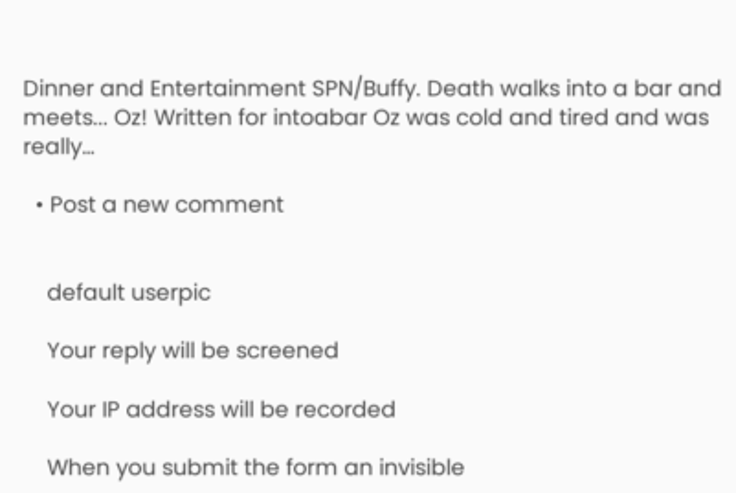Dinner and Entertainment SPN/Buffy. Death walks into a bar and meets... Oz! Written for intoabar Oz was cold and tired and was really…

  • Post a new comment


    default userpic

    Your reply will be screened

    Your IP address will be recorded

    When you submit the form an invisible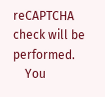reCAPTCHA check will be performed.
    You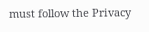must follow the Privacy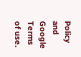Policy and Google Terms of use.